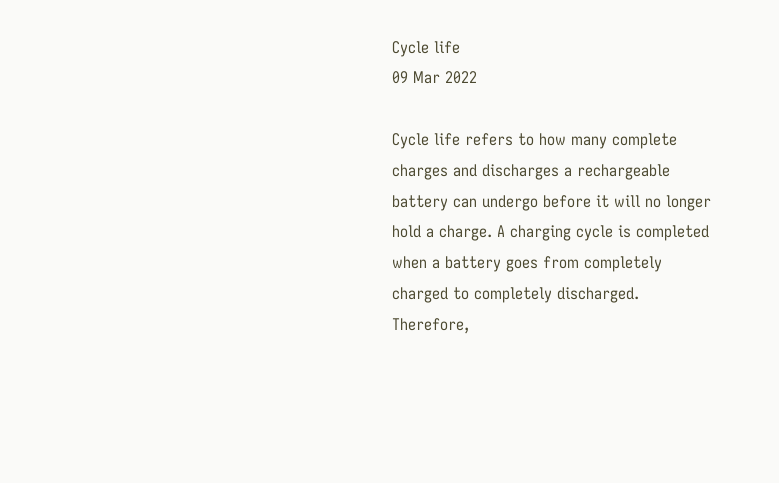Cycle life
09 Mar 2022

Cycle life refers to how many complete charges and discharges a rechargeable battery can undergo before it will no longer hold a charge. A charging cycle is completed when a battery goes from completely charged to completely discharged. Therefore,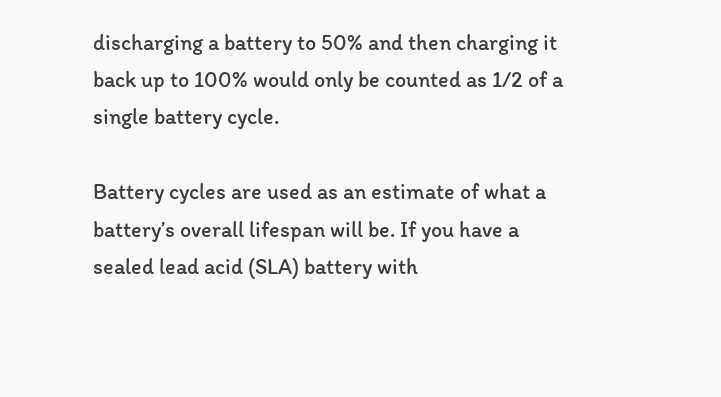discharging a battery to 50% and then charging it back up to 100% would only be counted as 1/2 of a single battery cycle.

Battery cycles are used as an estimate of what a battery’s overall lifespan will be. If you have a sealed lead acid (SLA) battery with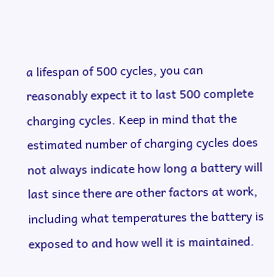a lifespan of 500 cycles, you can reasonably expect it to last 500 complete charging cycles. Keep in mind that the estimated number of charging cycles does not always indicate how long a battery will last since there are other factors at work, including what temperatures the battery is exposed to and how well it is maintained.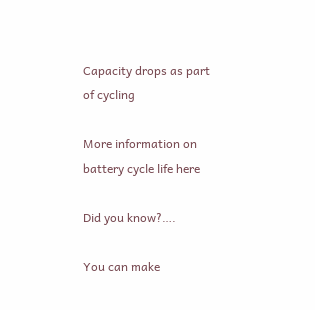Capacity drops as part of cycling

More information on battery cycle life here

Did you know?….

You can make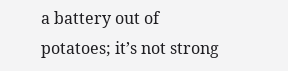a battery out of potatoes; it’s not strong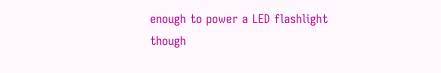enough to power a LED flashlight though